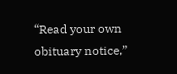“Read your own obituary notice,”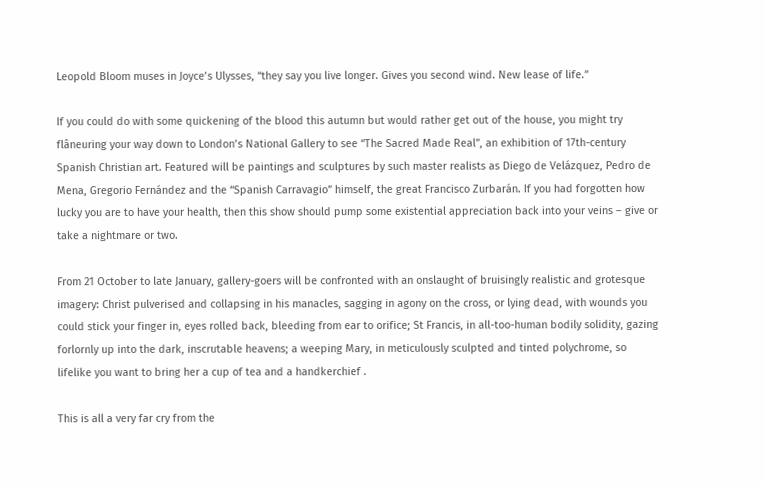Leopold Bloom muses in Joyce’s Ulysses, “they say you live longer. Gives you second wind. New lease of life.”

If you could do with some quickening of the blood this autumn but would rather get out of the house, you might try flâneuring your way down to London’s National Gallery to see “The Sacred Made Real”, an exhibition of 17th-century Spanish Christian art. Featured will be paintings and sculptures by such master realists as Diego de Velázquez, Pedro de Mena, Gregorio Fernández and the “Spanish Carravagio” himself, the great Francisco Zurbarán. If you had forgotten how lucky you are to have your health, then this show should pump some existential appreciation back into your veins – give or take a nightmare or two.

From 21 October to late January, gallery-goers will be confronted with an onslaught of bruisingly realistic and grotesque imagery: Christ pulverised and collapsing in his manacles, sagging in agony on the cross, or lying dead, with wounds you could stick your finger in, eyes rolled back, bleeding from ear to orifice; St Francis, in all-too-human bodily solidity, gazing forlornly up into the dark, inscrutable heavens; a weeping Mary, in meticulously sculpted and tinted polychrome, so lifelike you want to bring her a cup of tea and a handkerchief .

This is all a very far cry from the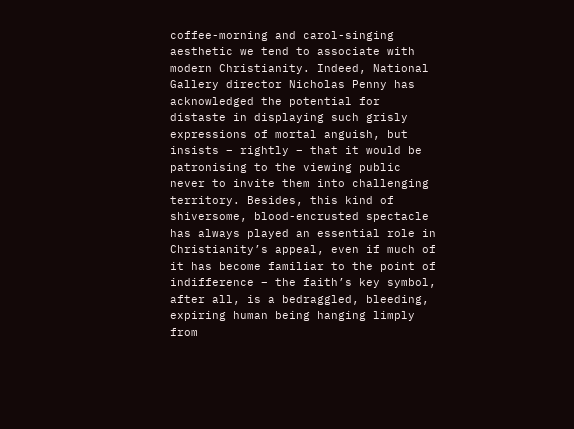coffee-morning and carol-singing aesthetic we tend to associate with modern Christianity. Indeed, National Gallery director Nicholas Penny has acknowledged the potential for distaste in displaying such grisly expressions of mortal anguish, but insists – rightly – that it would be patronising to the viewing public never to invite them into challenging territory. Besides, this kind of shiversome, blood-encrusted spectacle has always played an essential role in Christianity’s appeal, even if much of it has become familiar to the point of indifference – the faith’s key symbol, after all, is a bedraggled, bleeding, expiring human being hanging limply from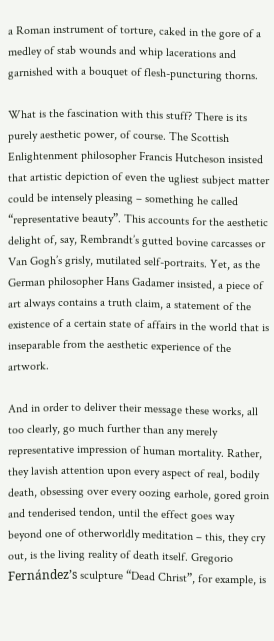a Roman instrument of torture, caked in the gore of a medley of stab wounds and whip lacerations and garnished with a bouquet of flesh-puncturing thorns.

What is the fascination with this stuff? There is its purely aesthetic power, of course. The Scottish Enlightenment philosopher Francis Hutcheson insisted that artistic depiction of even the ugliest subject matter could be intensely pleasing – something he called “representative beauty”. This accounts for the aesthetic delight of, say, Rembrandt’s gutted bovine carcasses or Van Gogh’s grisly, mutilated self-portraits. Yet, as the German philosopher Hans Gadamer insisted, a piece of art always contains a truth claim, a statement of the existence of a certain state of affairs in the world that is inseparable from the aesthetic experience of the artwork.

And in order to deliver their message these works, all too clearly, go much further than any merely representative impression of human mortality. Rather, they lavish attention upon every aspect of real, bodily death, obsessing over every oozing earhole, gored groin and tenderised tendon, until the effect goes way beyond one of otherworldly meditation – this, they cry out, is the living reality of death itself. Gregorio Fernández’s sculpture “Dead Christ”, for example, is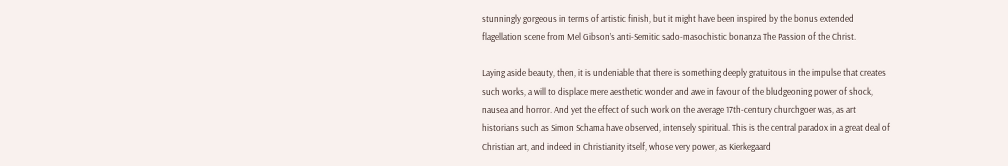stunningly gorgeous in terms of artistic finish, but it might have been inspired by the bonus extended flagellation scene from Mel Gibson’s anti-Semitic sado-masochistic bonanza The Passion of the Christ.

Laying aside beauty, then, it is undeniable that there is something deeply gratuitous in the impulse that creates such works, a will to displace mere aesthetic wonder and awe in favour of the bludgeoning power of shock, nausea and horror. And yet the effect of such work on the average 17th-century churchgoer was, as art historians such as Simon Schama have observed, intensely spiritual. This is the central paradox in a great deal of Christian art, and indeed in Christianity itself, whose very power, as Kierkegaard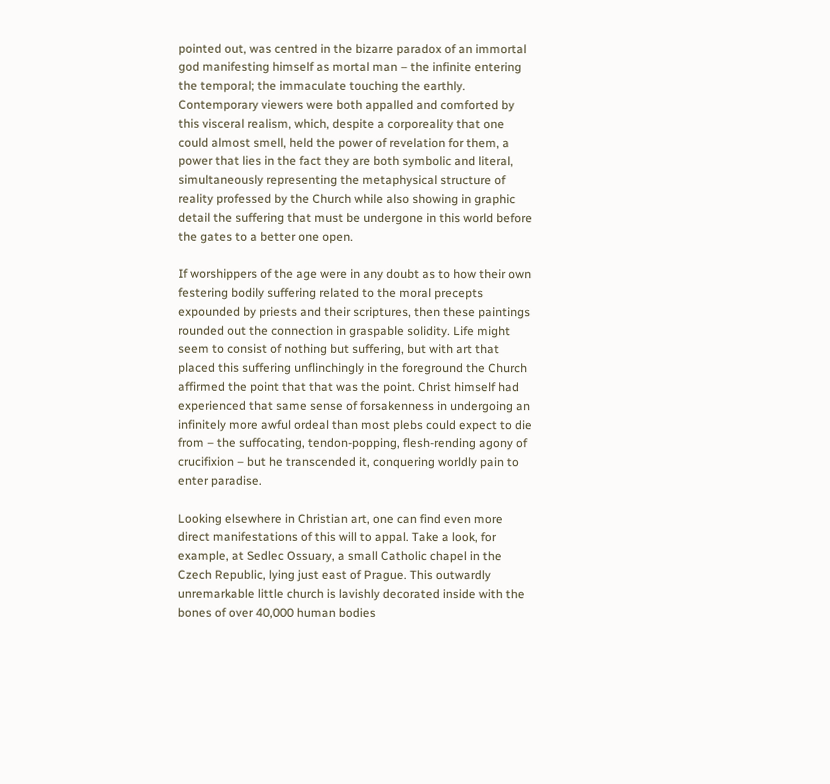pointed out, was centred in the bizarre paradox of an immortal god manifesting himself as mortal man – the infinite entering the temporal; the immaculate touching the earthly. Contemporary viewers were both appalled and comforted by this visceral realism, which, despite a corporeality that one could almost smell, held the power of revelation for them, a power that lies in the fact they are both symbolic and literal, simultaneously representing the metaphysical structure of reality professed by the Church while also showing in graphic detail the suffering that must be undergone in this world before the gates to a better one open.

If worshippers of the age were in any doubt as to how their own festering bodily suffering related to the moral precepts expounded by priests and their scriptures, then these paintings rounded out the connection in graspable solidity. Life might seem to consist of nothing but suffering, but with art that placed this suffering unflinchingly in the foreground the Church affirmed the point that that was the point. Christ himself had experienced that same sense of forsakenness in undergoing an infinitely more awful ordeal than most plebs could expect to die from – the suffocating, tendon-popping, flesh-rending agony of crucifixion – but he transcended it, conquering worldly pain to enter paradise.

Looking elsewhere in Christian art, one can find even more direct manifestations of this will to appal. Take a look, for example, at Sedlec Ossuary, a small Catholic chapel in the Czech Republic, lying just east of Prague. This outwardly unremarkable little church is lavishly decorated inside with the bones of over 40,000 human bodies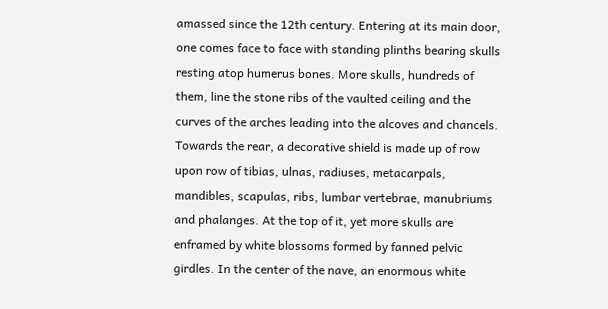amassed since the 12th century. Entering at its main door, one comes face to face with standing plinths bearing skulls resting atop humerus bones. More skulls, hundreds of them, line the stone ribs of the vaulted ceiling and the curves of the arches leading into the alcoves and chancels. Towards the rear, a decorative shield is made up of row upon row of tibias, ulnas, radiuses, metacarpals, mandibles, scapulas, ribs, lumbar vertebrae, manubriums and phalanges. At the top of it, yet more skulls are enframed by white blossoms formed by fanned pelvic girdles. In the center of the nave, an enormous white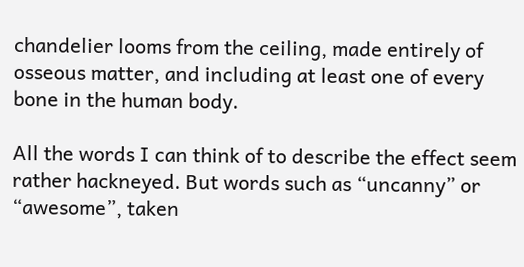chandelier looms from the ceiling, made entirely of osseous matter, and including at least one of every bone in the human body.

All the words I can think of to describe the effect seem rather hackneyed. But words such as “uncanny” or “awesome”, taken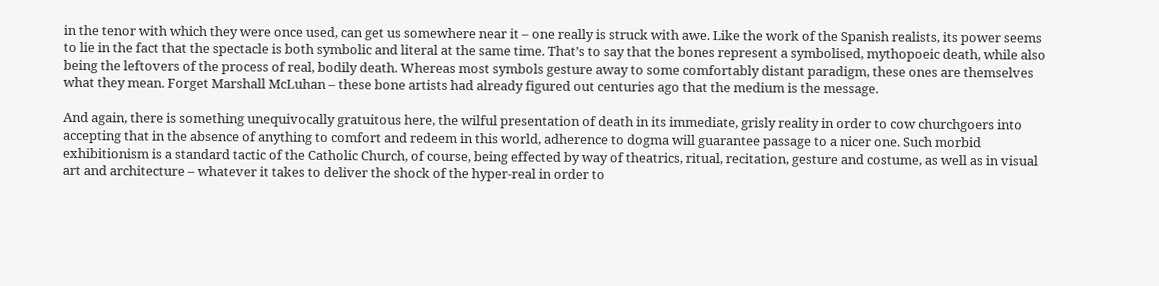in the tenor with which they were once used, can get us somewhere near it – one really is struck with awe. Like the work of the Spanish realists, its power seems to lie in the fact that the spectacle is both symbolic and literal at the same time. That’s to say that the bones represent a symbolised, mythopoeic death, while also being the leftovers of the process of real, bodily death. Whereas most symbols gesture away to some comfortably distant paradigm, these ones are themselves what they mean. Forget Marshall McLuhan – these bone artists had already figured out centuries ago that the medium is the message.

And again, there is something unequivocally gratuitous here, the wilful presentation of death in its immediate, grisly reality in order to cow churchgoers into accepting that in the absence of anything to comfort and redeem in this world, adherence to dogma will guarantee passage to a nicer one. Such morbid exhibitionism is a standard tactic of the Catholic Church, of course, being effected by way of theatrics, ritual, recitation, gesture and costume, as well as in visual art and architecture – whatever it takes to deliver the shock of the hyper-real in order to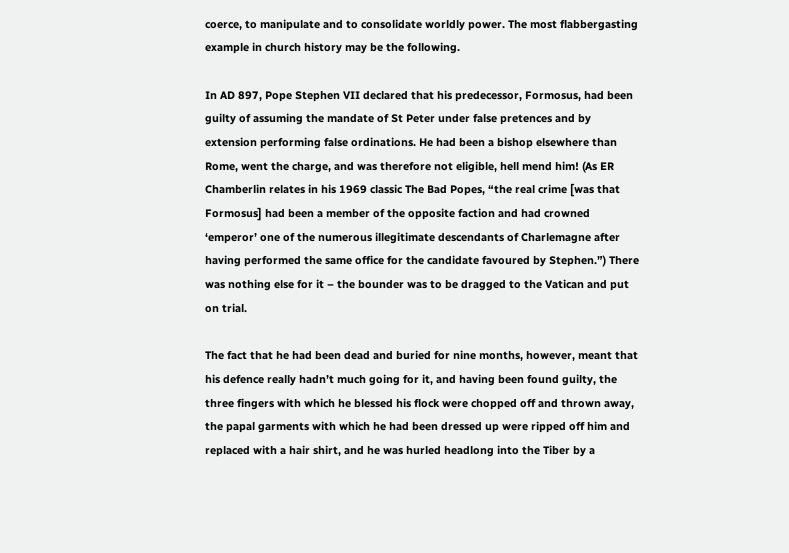coerce, to manipulate and to consolidate worldly power. The most flabbergasting example in church history may be the following.

In AD 897, Pope Stephen VII declared that his predecessor, Formosus, had been guilty of assuming the mandate of St Peter under false pretences and by extension performing false ordinations. He had been a bishop elsewhere than Rome, went the charge, and was therefore not eligible, hell mend him! (As ER Chamberlin relates in his 1969 classic The Bad Popes, “the real crime [was that Formosus] had been a member of the opposite faction and had crowned ‘emperor’ one of the numerous illegitimate descendants of Charlemagne after having performed the same office for the candidate favoured by Stephen.”) There was nothing else for it – the bounder was to be dragged to the Vatican and put on trial.

The fact that he had been dead and buried for nine months, however, meant that his defence really hadn’t much going for it, and having been found guilty, the three fingers with which he blessed his flock were chopped off and thrown away, the papal garments with which he had been dressed up were ripped off him and replaced with a hair shirt, and he was hurled headlong into the Tiber by a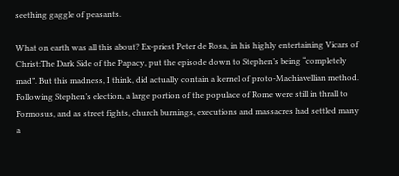seething gaggle of peasants.

What on earth was all this about? Ex-priest Peter de Rosa, in his highly entertaining Vicars of Christ:The Dark Side of the Papacy, put the episode down to Stephen’s being “completely mad”. But this madness, I think, did actually contain a kernel of proto-Machiavellian method. Following Stephen’s election, a large portion of the populace of Rome were still in thrall to Formosus, and as street fights, church burnings, executions and massacres had settled many a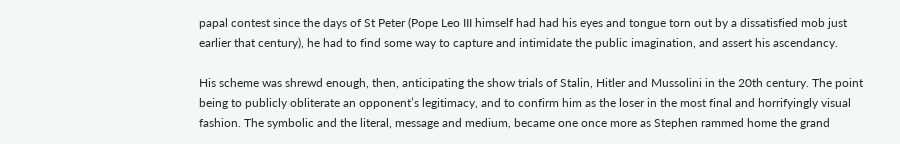papal contest since the days of St Peter (Pope Leo III himself had had his eyes and tongue torn out by a dissatisfied mob just earlier that century), he had to find some way to capture and intimidate the public imagination, and assert his ascendancy.

His scheme was shrewd enough, then, anticipating the show trials of Stalin, Hitler and Mussolini in the 20th century. The point being to publicly obliterate an opponent’s legitimacy, and to confirm him as the loser in the most final and horrifyingly visual fashion. The symbolic and the literal, message and medium, became one once more as Stephen rammed home the grand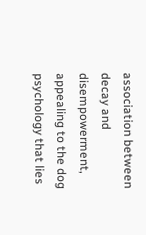association between decay and disempowerment, appealing to the dog psychology that lies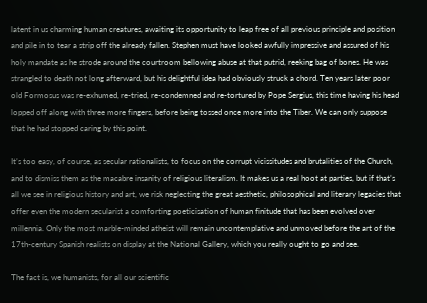latent in us charming human creatures, awaiting its opportunity to leap free of all previous principle and position and pile in to tear a strip off the already fallen. Stephen must have looked awfully impressive and assured of his holy mandate as he strode around the courtroom bellowing abuse at that putrid, reeking bag of bones. He was strangled to death not long afterward, but his delightful idea had obviously struck a chord. Ten years later poor old Formosus was re-exhumed, re-tried, re-condemned and re-tortured by Pope Sergius, this time having his head lopped off along with three more fingers, before being tossed once more into the Tiber. We can only suppose that he had stopped caring by this point.

It’s too easy, of course, as secular rationalists, to focus on the corrupt vicissitudes and brutalities of the Church, and to dismiss them as the macabre insanity of religious literalism. It makes us a real hoot at parties, but if that’s all we see in religious history and art, we risk neglecting the great aesthetic, philosophical and literary legacies that offer even the modern secularist a comforting poeticisation of human finitude that has been evolved over millennia. Only the most marble-minded atheist will remain uncontemplative and unmoved before the art of the 17th-century Spanish realists on display at the National Gallery, which you really ought to go and see.

The fact is, we humanists, for all our scientific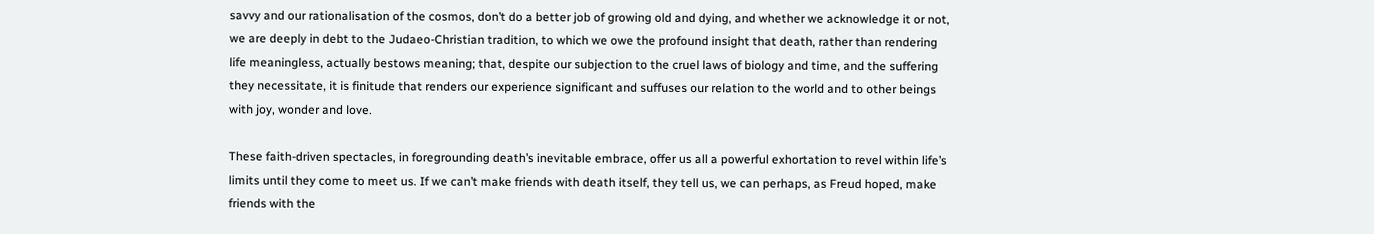savvy and our rationalisation of the cosmos, don’t do a better job of growing old and dying, and whether we acknowledge it or not, we are deeply in debt to the Judaeo-Christian tradition, to which we owe the profound insight that death, rather than rendering life meaningless, actually bestows meaning; that, despite our subjection to the cruel laws of biology and time, and the suffering they necessitate, it is finitude that renders our experience significant and suffuses our relation to the world and to other beings with joy, wonder and love.

These faith-driven spectacles, in foregrounding death’s inevitable embrace, offer us all a powerful exhortation to revel within life’s limits until they come to meet us. If we can’t make friends with death itself, they tell us, we can perhaps, as Freud hoped, make friends with the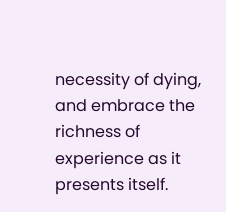necessity of dying, and embrace the richness of experience as it presents itself.